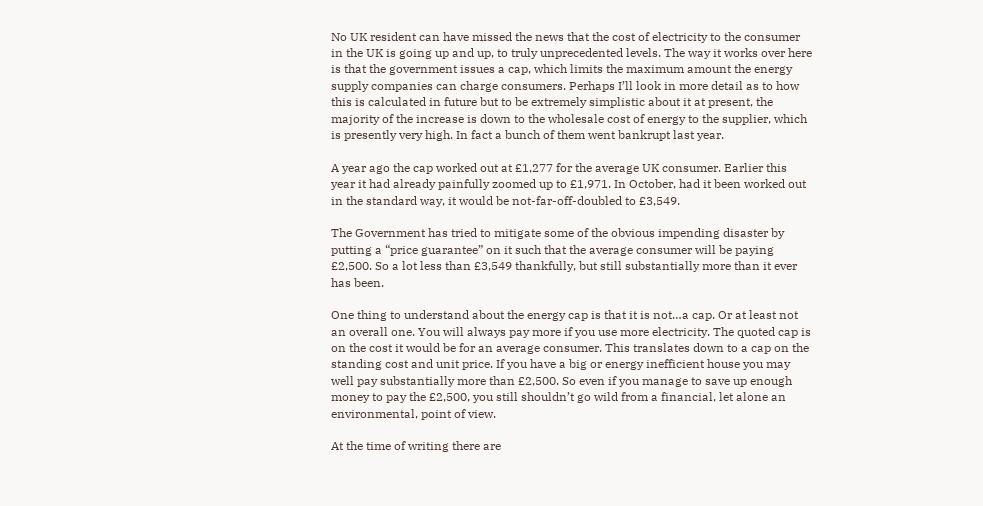No UK resident can have missed the news that the cost of electricity to the consumer in the UK is going up and up, to truly unprecedented levels. The way it works over here is that the government issues a cap, which limits the maximum amount the energy supply companies can charge consumers. Perhaps I’ll look in more detail as to how this is calculated in future but to be extremely simplistic about it at present, the majority of the increase is down to the wholesale cost of energy to the supplier, which is presently very high. In fact a bunch of them went bankrupt last year.

A year ago the cap worked out at £1,277 for the average UK consumer. Earlier this year it had already painfully zoomed up to £1,971. In October, had it been worked out in the standard way, it would be not-far-off-doubled to £3,549.

The Government has tried to mitigate some of the obvious impending disaster by putting a “price guarantee” on it such that the average consumer will be paying £2,500. So a lot less than £3,549 thankfully, but still substantially more than it ever has been.

One thing to understand about the energy cap is that it is not…a cap. Or at least not an overall one. You will always pay more if you use more electricity. The quoted cap is on the cost it would be for an average consumer. This translates down to a cap on the standing cost and unit price. If you have a big or energy inefficient house you may well pay substantially more than £2,500. So even if you manage to save up enough money to pay the £2,500, you still shouldn’t go wild from a financial, let alone an environmental, point of view.

At the time of writing there are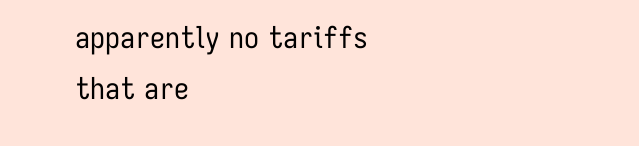apparently no tariffs that are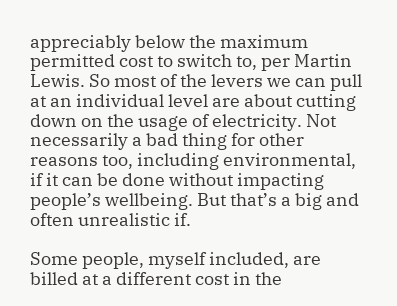appreciably below the maximum permitted cost to switch to, per Martin Lewis. So most of the levers we can pull at an individual level are about cutting down on the usage of electricity. Not necessarily a bad thing for other reasons too, including environmental, if it can be done without impacting people’s wellbeing. But that’s a big and often unrealistic if.

Some people, myself included, are billed at a different cost in the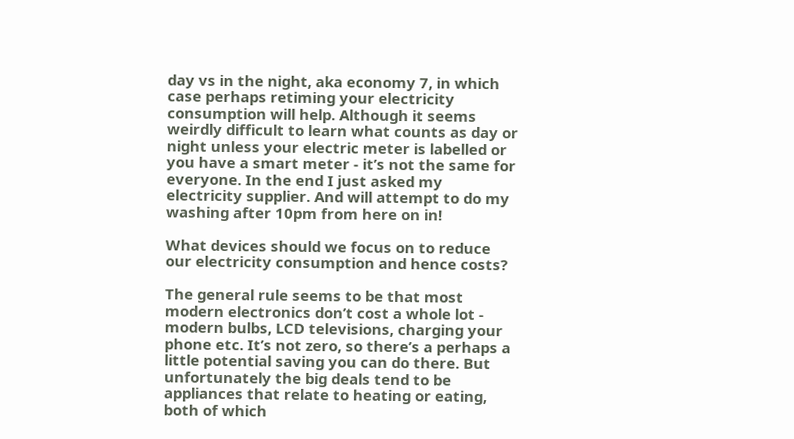day vs in the night, aka economy 7, in which case perhaps retiming your electricity consumption will help. Although it seems weirdly difficult to learn what counts as day or night unless your electric meter is labelled or you have a smart meter - it’s not the same for everyone. In the end I just asked my electricity supplier. And will attempt to do my washing after 10pm from here on in!

What devices should we focus on to reduce our electricity consumption and hence costs?

The general rule seems to be that most modern electronics don’t cost a whole lot - modern bulbs, LCD televisions, charging your phone etc. It’s not zero, so there’s a perhaps a little potential saving you can do there. But unfortunately the big deals tend to be appliances that relate to heating or eating, both of which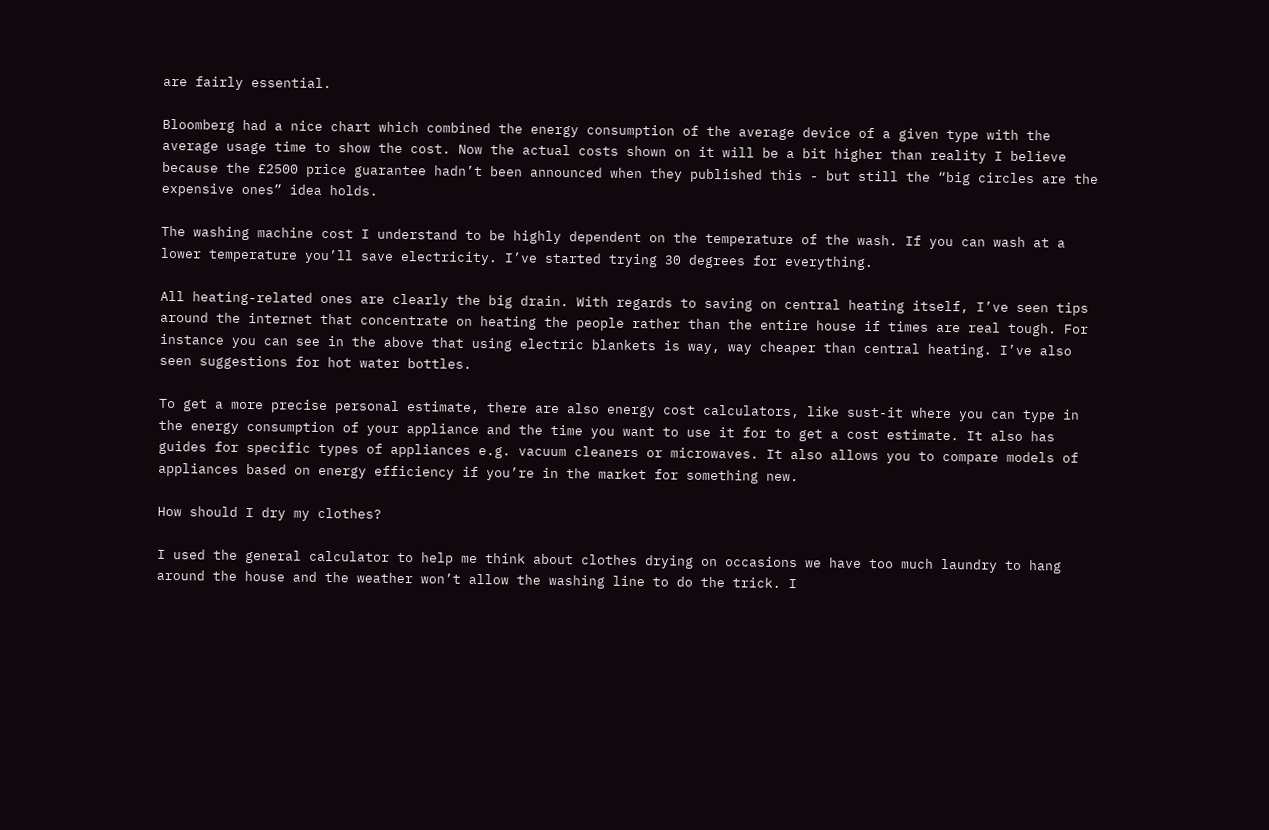are fairly essential.

Bloomberg had a nice chart which combined the energy consumption of the average device of a given type with the average usage time to show the cost. Now the actual costs shown on it will be a bit higher than reality I believe because the £2500 price guarantee hadn’t been announced when they published this - but still the “big circles are the expensive ones” idea holds.

The washing machine cost I understand to be highly dependent on the temperature of the wash. If you can wash at a lower temperature you’ll save electricity. I’ve started trying 30 degrees for everything.

All heating-related ones are clearly the big drain. With regards to saving on central heating itself, I’ve seen tips around the internet that concentrate on heating the people rather than the entire house if times are real tough. For instance you can see in the above that using electric blankets is way, way cheaper than central heating. I’ve also seen suggestions for hot water bottles.

To get a more precise personal estimate, there are also energy cost calculators, like sust-it where you can type in the energy consumption of your appliance and the time you want to use it for to get a cost estimate. It also has guides for specific types of appliances e.g. vacuum cleaners or microwaves. It also allows you to compare models of appliances based on energy efficiency if you’re in the market for something new.

How should I dry my clothes?

I used the general calculator to help me think about clothes drying on occasions we have too much laundry to hang around the house and the weather won’t allow the washing line to do the trick. I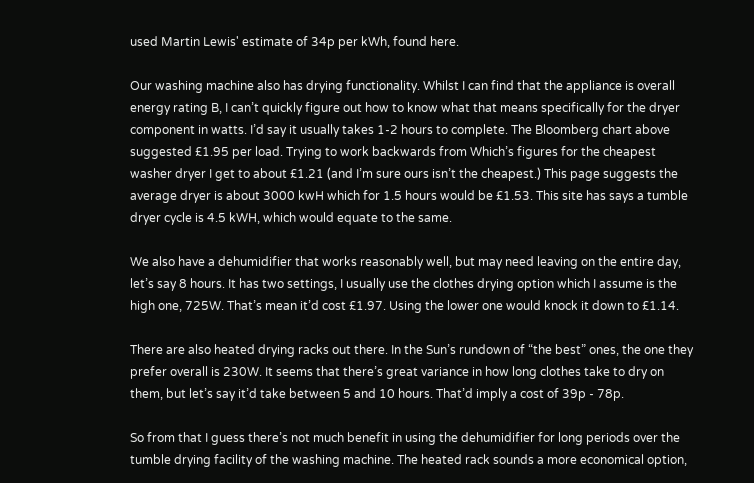used Martin Lewis' estimate of 34p per kWh, found here.

Our washing machine also has drying functionality. Whilst I can find that the appliance is overall energy rating B, I can’t quickly figure out how to know what that means specifically for the dryer component in watts. I’d say it usually takes 1-2 hours to complete. The Bloomberg chart above suggested £1.95 per load. Trying to work backwards from Which’s figures for the cheapest washer dryer I get to about £1.21 (and I’m sure ours isn’t the cheapest.) This page suggests the average dryer is about 3000 kwH which for 1.5 hours would be £1.53. This site has says a tumble dryer cycle is 4.5 kWH, which would equate to the same.

We also have a dehumidifier that works reasonably well, but may need leaving on the entire day, let’s say 8 hours. It has two settings, I usually use the clothes drying option which I assume is the high one, 725W. That’s mean it’d cost £1.97. Using the lower one would knock it down to £1.14.

There are also heated drying racks out there. In the Sun’s rundown of “the best” ones, the one they prefer overall is 230W. It seems that there’s great variance in how long clothes take to dry on them, but let’s say it’d take between 5 and 10 hours. That’d imply a cost of 39p - 78p.

So from that I guess there’s not much benefit in using the dehumidifier for long periods over the tumble drying facility of the washing machine. The heated rack sounds a more economical option,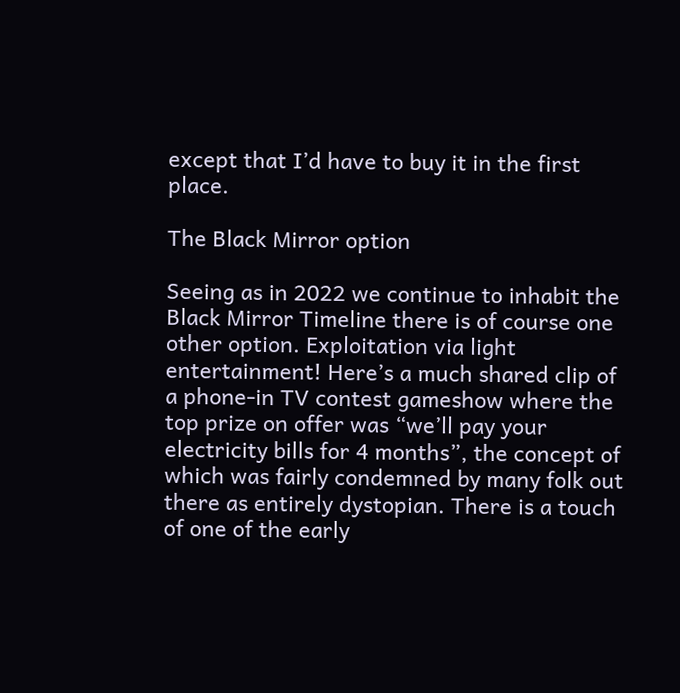except that I’d have to buy it in the first place.

The Black Mirror option

Seeing as in 2022 we continue to inhabit the Black Mirror Timeline there is of course one other option. Exploitation via light entertainment! Here’s a much shared clip of a phone-in TV contest gameshow where the top prize on offer was “we’ll pay your electricity bills for 4 months”, the concept of which was fairly condemned by many folk out there as entirely dystopian. There is a touch of one of the early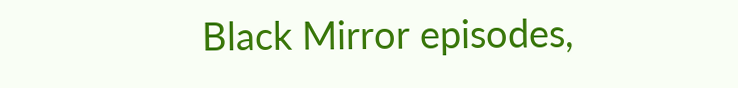Black Mirror episodes,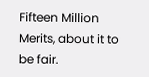Fifteen Million Merits, about it to be fair.